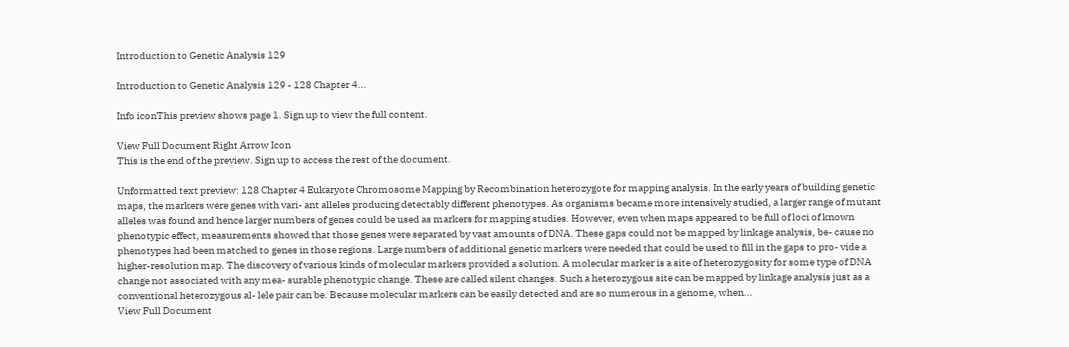Introduction to Genetic Analysis 129

Introduction to Genetic Analysis 129 - 128 Chapter 4...

Info iconThis preview shows page 1. Sign up to view the full content.

View Full Document Right Arrow Icon
This is the end of the preview. Sign up to access the rest of the document.

Unformatted text preview: 128 Chapter 4 Eukaryote Chromosome Mapping by Recombination heterozygote for mapping analysis. In the early years of building genetic maps, the markers were genes with vari- ant alleles producing detectably different phenotypes. As organisms became more intensively studied, a larger range of mutant alleles was found and hence larger numbers of genes could be used as markers for mapping studies. However, even when maps appeared to be full of loci of known phenotypic effect, measurements showed that those genes were separated by vast amounts of DNA. These gaps could not be mapped by linkage analysis, be- cause no phenotypes had been matched to genes in those regions. Large numbers of additional genetic markers were needed that could be used to fill in the gaps to pro- vide a higher-resolution map. The discovery of various kinds of molecular markers provided a solution. A molecular marker is a site of heterozygosity for some type of DNA change not associated with any mea- surable phenotypic change. These are called silent changes. Such a heterozygous site can be mapped by linkage analysis just as a conventional heterozygous al- lele pair can be. Because molecular markers can be easily detected and are so numerous in a genome, when...
View Full Document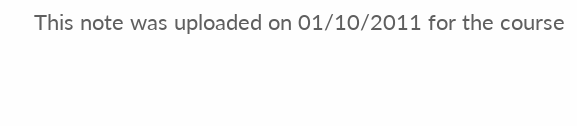This note was uploaded on 01/10/2011 for the course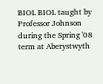BIOL BIOL taught by Professor Johnson during the Spring '08 term at Aberystwyth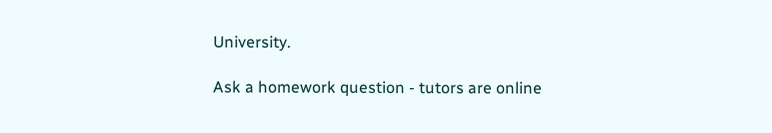University.

Ask a homework question - tutors are online